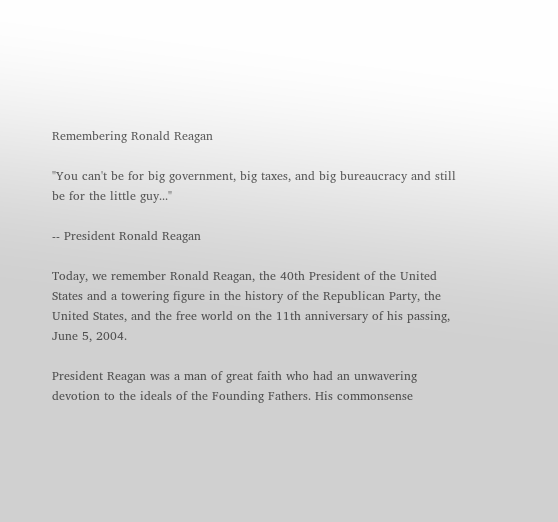Remembering Ronald Reagan

"You can't be for big government, big taxes, and big bureaucracy and still be for the little guy..."

-- President Ronald Reagan

Today, we remember Ronald Reagan, the 40th President of the United States and a towering figure in the history of the Republican Party, the United States, and the free world on the 11th anniversary of his passing, June 5, 2004.

President Reagan was a man of great faith who had an unwavering devotion to the ideals of the Founding Fathers. His commonsense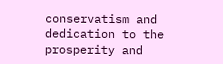conservatism and dedication to the prosperity and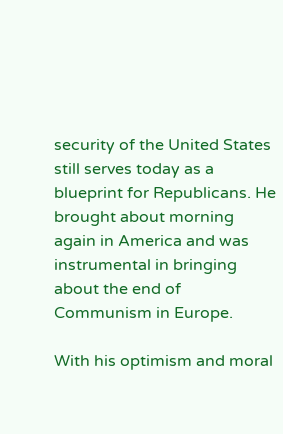security of the United States still serves today as a blueprint for Republicans. He brought about morning again in America and was instrumental in bringing about the end of Communism in Europe.

With his optimism and moral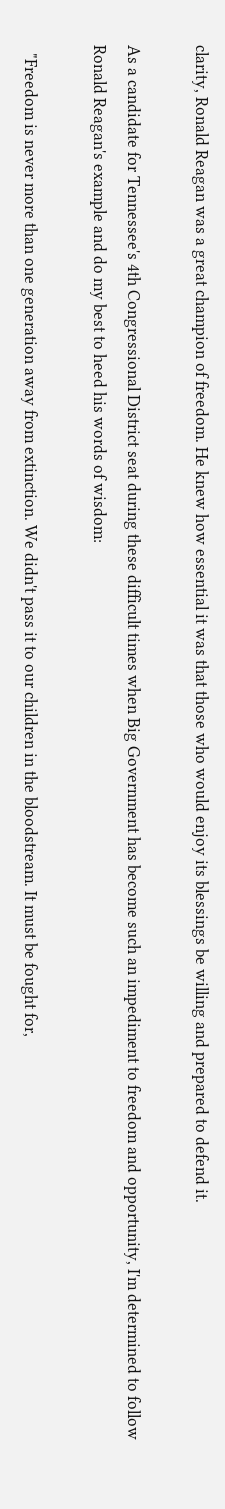clarity, Ronald Reagan was a great champion of freedom. He knew how essential it was that those who would enjoy its blessings be willing and prepared to defend it.

As a candidate for Tennessee's 4th Congressional District seat during these difficult times when Big Government has become such an impediment to freedom and opportunity, I'm determined to follow Ronald Reagan's example and do my best to heed his words of wisdom:

  "Freedom is never more than one generation away from extinction. We didn't pass it to our children in the bloodstream. It must be fought for,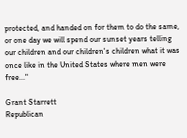protected, and handed on for them to do the same, or one day we will spend our sunset years telling our children and our children's children what it was once like in the United States where men were free..."

Grant Starrett
Republican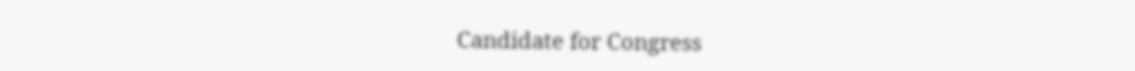Candidate for Congress